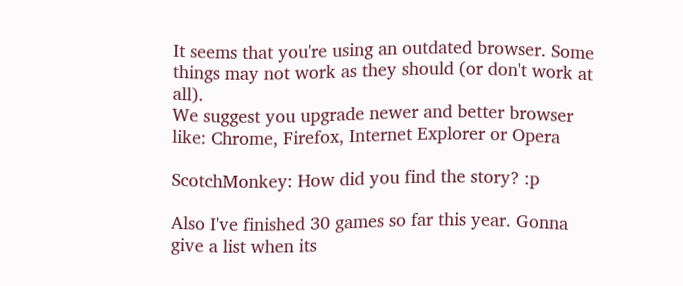It seems that you're using an outdated browser. Some things may not work as they should (or don't work at all).
We suggest you upgrade newer and better browser like: Chrome, Firefox, Internet Explorer or Opera

ScotchMonkey: How did you find the story? :p

Also I've finished 30 games so far this year. Gonna give a list when its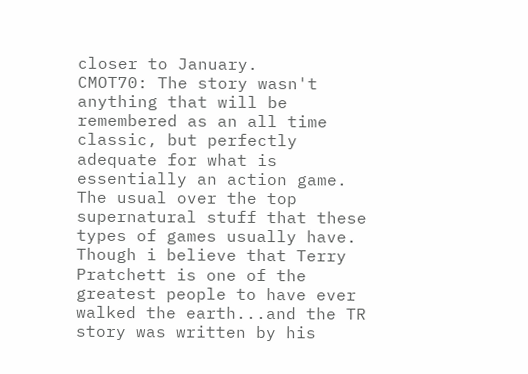closer to January.
CMOT70: The story wasn't anything that will be remembered as an all time classic, but perfectly adequate for what is essentially an action game. The usual over the top supernatural stuff that these types of games usually have. Though i believe that Terry Pratchett is one of the greatest people to have ever walked the earth...and the TR story was written by his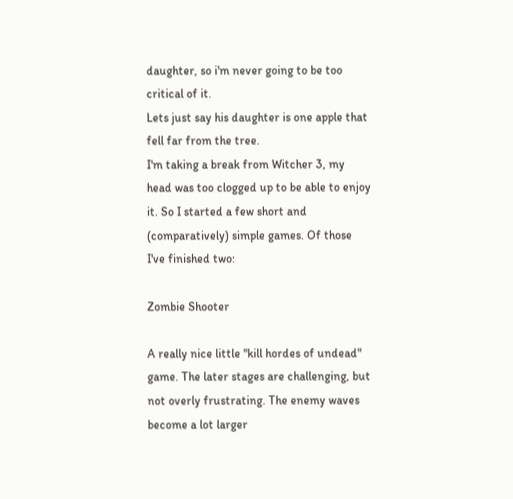daughter, so i'm never going to be too critical of it.
Lets just say his daughter is one apple that fell far from the tree.
I'm taking a break from Witcher 3, my head was too clogged up to be able to enjoy it. So I started a few short and (comparatively) simple games. Of those I've finished two:

Zombie Shooter

A really nice little "kill hordes of undead" game. The later stages are challenging, but not overly frustrating. The enemy waves become a lot larger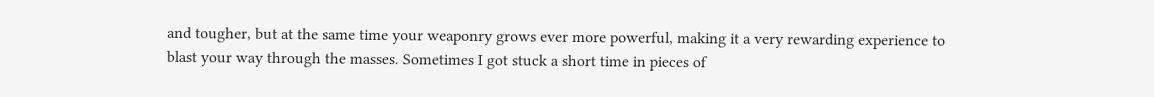and tougher, but at the same time your weaponry grows ever more powerful, making it a very rewarding experience to blast your way through the masses. Sometimes I got stuck a short time in pieces of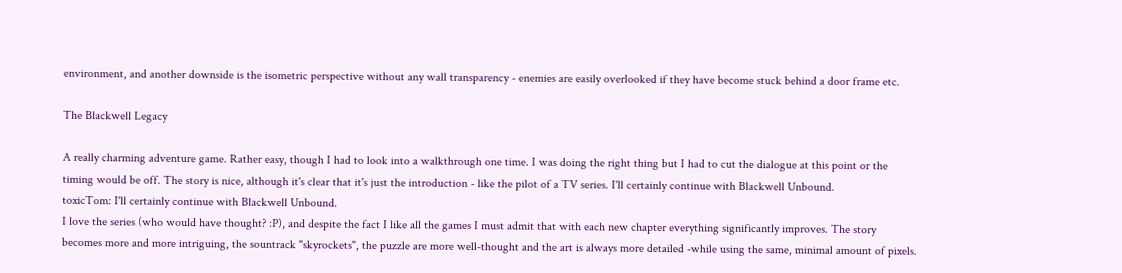environment, and another downside is the isometric perspective without any wall transparency - enemies are easily overlooked if they have become stuck behind a door frame etc.

The Blackwell Legacy

A really charming adventure game. Rather easy, though I had to look into a walkthrough one time. I was doing the right thing but I had to cut the dialogue at this point or the timing would be off. The story is nice, although it's clear that it's just the introduction - like the pilot of a TV series. I'll certainly continue with Blackwell Unbound.
toxicTom: I'll certainly continue with Blackwell Unbound.
I love the series (who would have thought? :P), and despite the fact I like all the games I must admit that with each new chapter everything significantly improves. The story becomes more and more intriguing, the sountrack "skyrockets", the puzzle are more well-thought and the art is always more detailed -while using the same, minimal amount of pixels.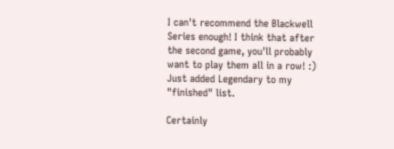I can't recommend the Blackwell Series enough! I think that after the second game, you'll probably want to play them all in a row! :)
Just added Legendary to my "finished" list.

Certainly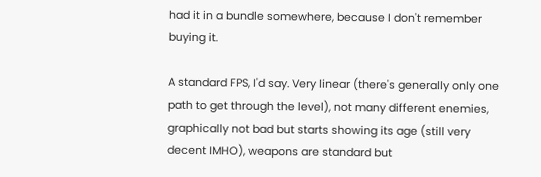had it in a bundle somewhere, because I don't remember buying it.

A standard FPS, I'd say. Very linear (there's generally only one path to get through the level), not many different enemies, graphically not bad but starts showing its age (still very decent IMHO), weapons are standard but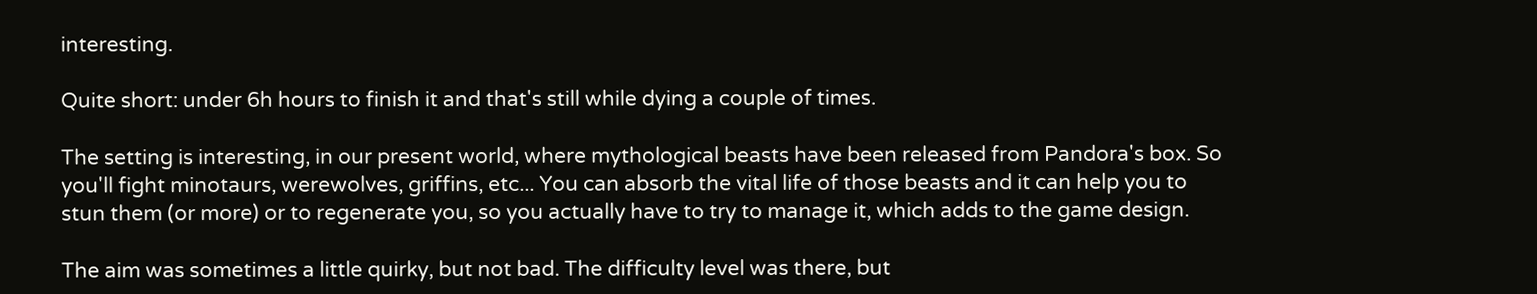interesting.

Quite short: under 6h hours to finish it and that's still while dying a couple of times.

The setting is interesting, in our present world, where mythological beasts have been released from Pandora's box. So you'll fight minotaurs, werewolves, griffins, etc... You can absorb the vital life of those beasts and it can help you to stun them (or more) or to regenerate you, so you actually have to try to manage it, which adds to the game design.

The aim was sometimes a little quirky, but not bad. The difficulty level was there, but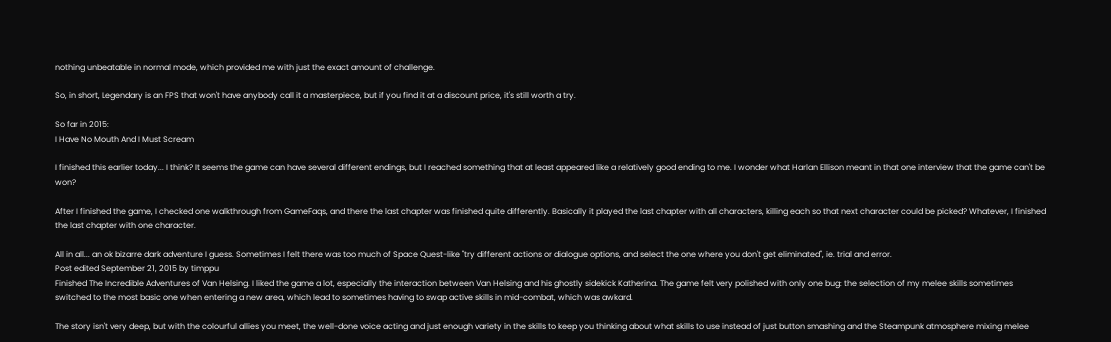nothing unbeatable in normal mode, which provided me with just the exact amount of challenge.

So, in short, Legendary is an FPS that won't have anybody call it a masterpiece, but if you find it at a discount price, it's still worth a try.

So far in 2015:
I Have No Mouth And I Must Scream

I finished this earlier today... I think? It seems the game can have several different endings, but I reached something that at least appeared like a relatively good ending to me. I wonder what Harlan Ellison meant in that one interview that the game can't be won?

After I finished the game, I checked one walkthrough from GameFaqs, and there the last chapter was finished quite differently. Basically it played the last chapter with all characters, killing each so that next character could be picked? Whatever, I finished the last chapter with one character.

All in all... an ok bizarre dark adventure I guess. Sometimes I felt there was too much of Space Quest-like "try different actions or dialogue options, and select the one where you don't get eliminated", ie. trial and error.
Post edited September 21, 2015 by timppu
Finished The Incredible Adventures of Van Helsing. I liked the game a lot, especially the interaction between Van Helsing and his ghostly sidekick Katherina. The game felt very polished with only one bug: the selection of my melee skills sometimes switched to the most basic one when entering a new area, which lead to sometimes having to swap active skills in mid-combat, which was awkard.

The story isn't very deep, but with the colourful allies you meet, the well-done voice acting and just enough variety in the skills to keep you thinking about what skills to use instead of just button smashing and the Steampunk atmosphere mixing melee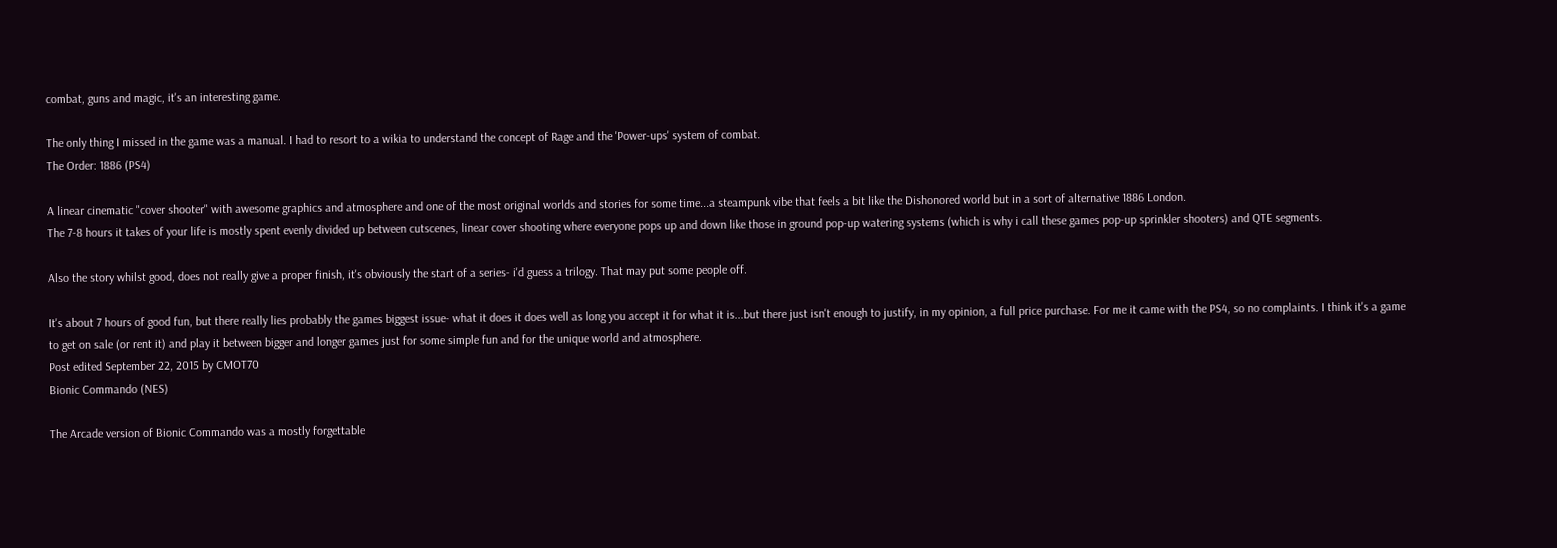combat, guns and magic, it's an interesting game.

The only thing I missed in the game was a manual. I had to resort to a wikia to understand the concept of Rage and the 'Power-ups' system of combat.
The Order: 1886 (PS4)

A linear cinematic "cover shooter" with awesome graphics and atmosphere and one of the most original worlds and stories for some time...a steampunk vibe that feels a bit like the Dishonored world but in a sort of alternative 1886 London.
The 7-8 hours it takes of your life is mostly spent evenly divided up between cutscenes, linear cover shooting where everyone pops up and down like those in ground pop-up watering systems (which is why i call these games pop-up sprinkler shooters) and QTE segments.

Also the story whilst good, does not really give a proper finish, it's obviously the start of a series- i'd guess a trilogy. That may put some people off.

It's about 7 hours of good fun, but there really lies probably the games biggest issue- what it does it does well as long you accept it for what it is...but there just isn't enough to justify, in my opinion, a full price purchase. For me it came with the PS4, so no complaints. I think it's a game to get on sale (or rent it) and play it between bigger and longer games just for some simple fun and for the unique world and atmosphere.
Post edited September 22, 2015 by CMOT70
Bionic Commando (NES)

The Arcade version of Bionic Commando was a mostly forgettable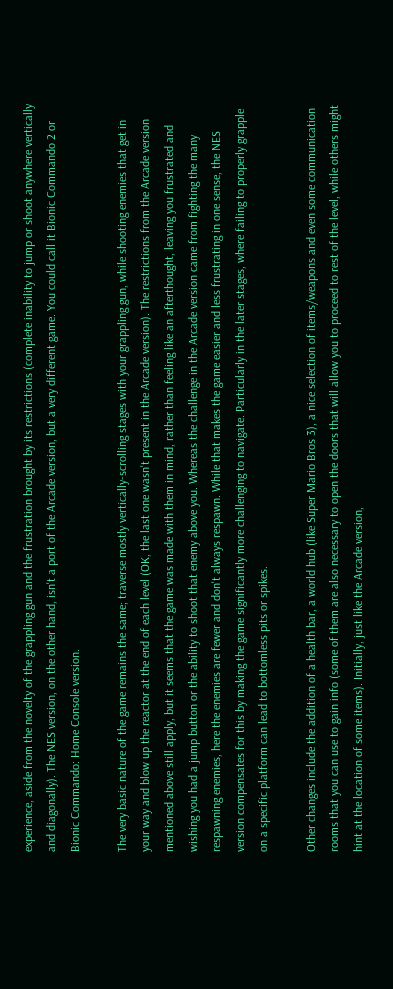experience, aside from the novelty of the grappling gun and the frustration brought by its restrictions (complete inability to jump or shoot anywhere vertically and diagonally). The NES version, on the other hand, isn't a port of the Arcade version, but a very different game. You could call it Bionic Commando 2 or Bionic Commando: Home Console version.

The very basic nature of the game remains the same; traverse mostly vertically-scrolling stages with your grappling gun, while shooting enemies that get in your way and blow up the reactor at the end of each level (OK, the last one wasn't present in the Arcade version). The restrictions from the Arcade version mentioned above still apply, but it seems that the game was made with them in mind, rather than feeling like an afterthought, leaving you frustrated and wishing you had a jump button or the ability to shoot that enemy above you. Whereas the challenge in the Arcade version came from fighting the many respawning enemies, here the enemies are fewer and don't always respawn. While that makes the game easier and less frustrating in one sense, the NES version compensates for this by making the game significantly more challenging to navigate. Particularly in the later stages, where failing to properly grapple on a specific platform can lead to bottomless pits or spikes.

Other changes include the addition of a health bar, a world hub (like Super Mario Bros 3), a nice selection of items/weapons and even some communication rooms that you can use to gain info (some of them are also necessary to open the doors that will allow you to proceed to rest of the level, while others might hint at the location of some items). Initially, just like the Arcade version,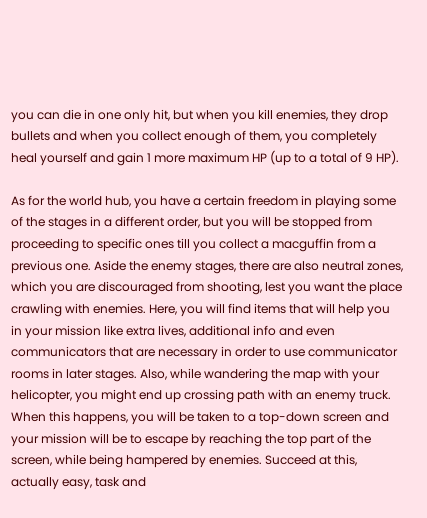you can die in one only hit, but when you kill enemies, they drop bullets and when you collect enough of them, you completely heal yourself and gain 1 more maximum HP (up to a total of 9 HP).

As for the world hub, you have a certain freedom in playing some of the stages in a different order, but you will be stopped from proceeding to specific ones till you collect a macguffin from a previous one. Aside the enemy stages, there are also neutral zones, which you are discouraged from shooting, lest you want the place crawling with enemies. Here, you will find items that will help you in your mission like extra lives, additional info and even communicators that are necessary in order to use communicator rooms in later stages. Also, while wandering the map with your helicopter, you might end up crossing path with an enemy truck. When this happens, you will be taken to a top-down screen and your mission will be to escape by reaching the top part of the screen, while being hampered by enemies. Succeed at this, actually easy, task and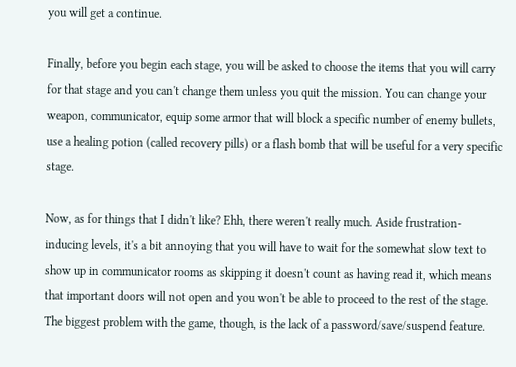you will get a continue.

Finally, before you begin each stage, you will be asked to choose the items that you will carry for that stage and you can't change them unless you quit the mission. You can change your weapon, communicator, equip some armor that will block a specific number of enemy bullets, use a healing potion (called recovery pills) or a flash bomb that will be useful for a very specific stage.

Now, as for things that I didn't like? Ehh, there weren't really much. Aside frustration-inducing levels, it's a bit annoying that you will have to wait for the somewhat slow text to show up in communicator rooms as skipping it doesn't count as having read it, which means that important doors will not open and you won't be able to proceed to the rest of the stage. The biggest problem with the game, though, is the lack of a password/save/suspend feature.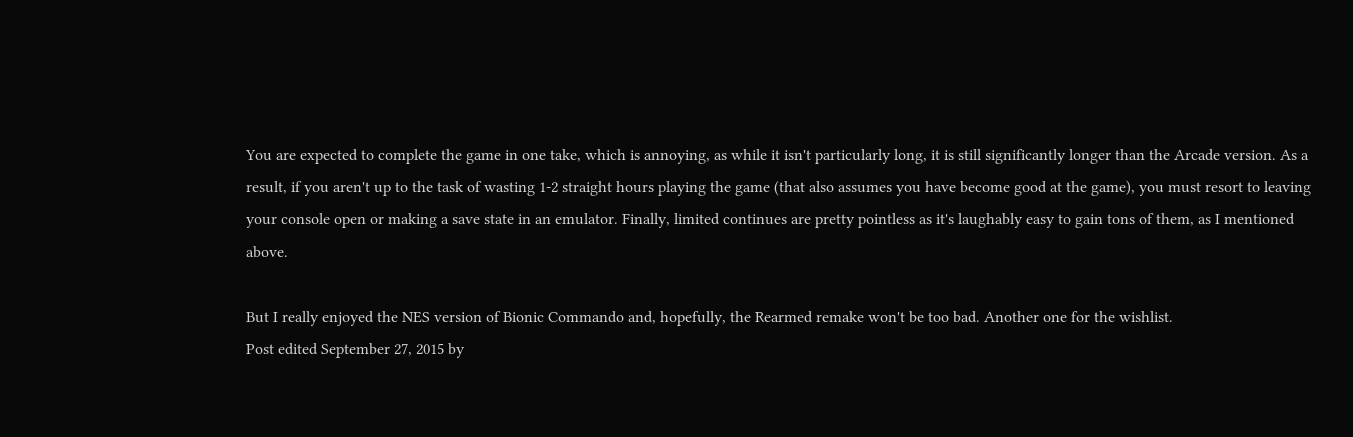You are expected to complete the game in one take, which is annoying, as while it isn't particularly long, it is still significantly longer than the Arcade version. As a result, if you aren't up to the task of wasting 1-2 straight hours playing the game (that also assumes you have become good at the game), you must resort to leaving your console open or making a save state in an emulator. Finally, limited continues are pretty pointless as it's laughably easy to gain tons of them, as I mentioned above.

But I really enjoyed the NES version of Bionic Commando and, hopefully, the Rearmed remake won't be too bad. Another one for the wishlist.
Post edited September 27, 2015 by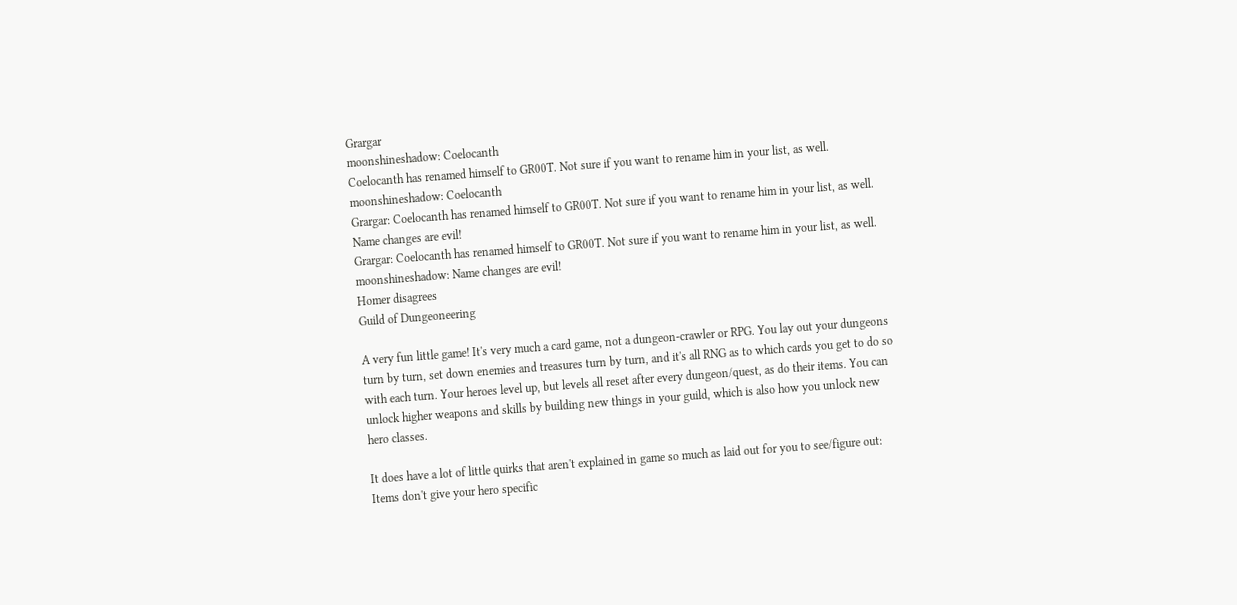Grargar
moonshineshadow: Coelocanth
Coelocanth has renamed himself to GR00T. Not sure if you want to rename him in your list, as well.
moonshineshadow: Coelocanth
Grargar: Coelocanth has renamed himself to GR00T. Not sure if you want to rename him in your list, as well.
Name changes are evil!
Grargar: Coelocanth has renamed himself to GR00T. Not sure if you want to rename him in your list, as well.
moonshineshadow: Name changes are evil!
Homer disagrees
Guild of Dungeoneering

A very fun little game! It's very much a card game, not a dungeon-crawler or RPG. You lay out your dungeons turn by turn, set down enemies and treasures turn by turn, and it's all RNG as to which cards you get to do so with each turn. Your heroes level up, but levels all reset after every dungeon/quest, as do their items. You can unlock higher weapons and skills by building new things in your guild, which is also how you unlock new hero classes.

It does have a lot of little quirks that aren't explained in game so much as laid out for you to see/figure out: Items don't give your hero specific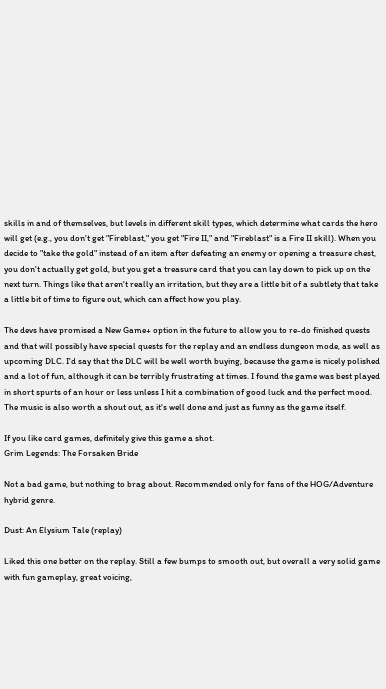skills in and of themselves, but levels in different skill types, which determine what cards the hero will get (e.g., you don't get "Fireblast," you get "Fire II," and "Fireblast" is a Fire II skill). When you decide to "take the gold" instead of an item after defeating an enemy or opening a treasure chest, you don't actually get gold, but you get a treasure card that you can lay down to pick up on the next turn. Things like that aren't really an irritation, but they are a little bit of a subtlety that take a little bit of time to figure out, which can affect how you play.

The devs have promised a New Game+ option in the future to allow you to re-do finished quests and that will possibly have special quests for the replay and an endless dungeon mode, as well as upcoming DLC. I'd say that the DLC will be well worth buying, because the game is nicely polished and a lot of fun, although it can be terribly frustrating at times. I found the game was best played in short spurts of an hour or less unless I hit a combination of good luck and the perfect mood. The music is also worth a shout out, as it's well done and just as funny as the game itself.

If you like card games, definitely give this game a shot.
Grim Legends: The Forsaken Bride

Not a bad game, but nothing to brag about. Recommended only for fans of the HOG/Adventure hybrid genre.

Dust: An Elysium Tale (replay)

Liked this one better on the replay. Still a few bumps to smooth out, but overall a very solid game with fun gameplay, great voicing,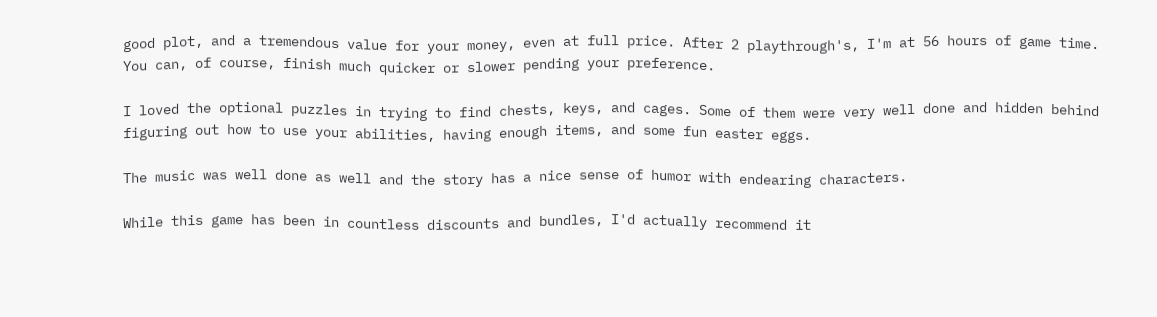good plot, and a tremendous value for your money, even at full price. After 2 playthrough's, I'm at 56 hours of game time. You can, of course, finish much quicker or slower pending your preference.

I loved the optional puzzles in trying to find chests, keys, and cages. Some of them were very well done and hidden behind figuring out how to use your abilities, having enough items, and some fun easter eggs.

The music was well done as well and the story has a nice sense of humor with endearing characters.

While this game has been in countless discounts and bundles, I'd actually recommend it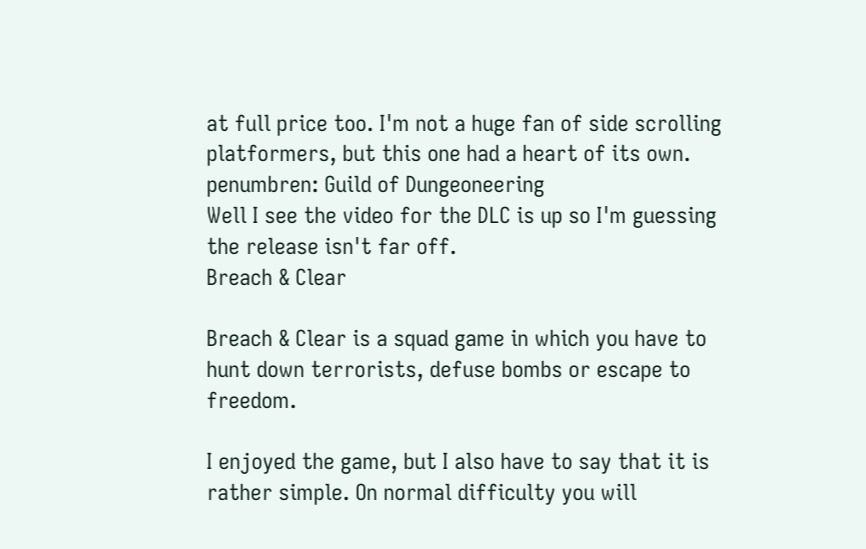at full price too. I'm not a huge fan of side scrolling platformers, but this one had a heart of its own.
penumbren: Guild of Dungeoneering
Well I see the video for the DLC is up so I'm guessing the release isn't far off.
Breach & Clear

Breach & Clear is a squad game in which you have to hunt down terrorists, defuse bombs or escape to freedom.

I enjoyed the game, but I also have to say that it is rather simple. On normal difficulty you will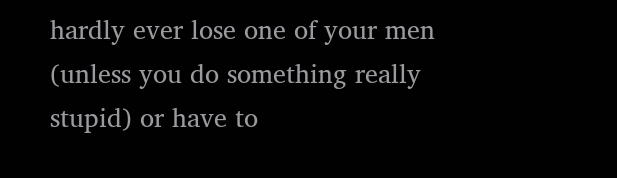hardly ever lose one of your men (unless you do something really stupid) or have to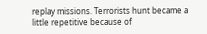replay missions. Terrorists hunt became a little repetitive because of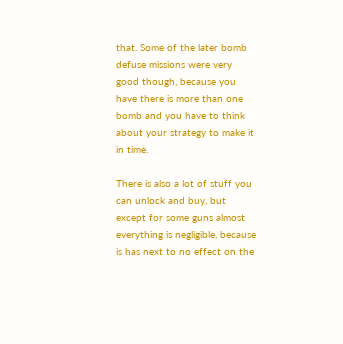that. Some of the later bomb defuse missions were very good though, because you have there is more than one bomb and you have to think about your strategy to make it in time.

There is also a lot of stuff you can unlock and buy, but except for some guns almost everything is negligible, because is has next to no effect on the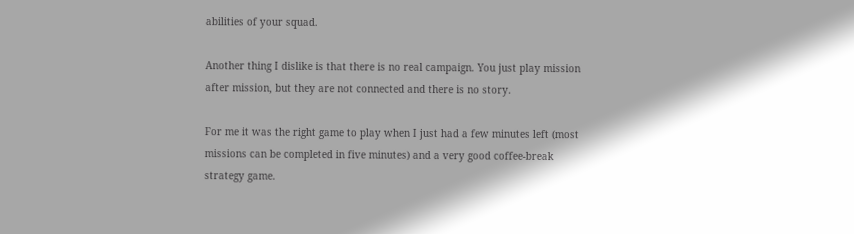abilities of your squad.

Another thing I dislike is that there is no real campaign. You just play mission after mission, but they are not connected and there is no story.

For me it was the right game to play when I just had a few minutes left (most missions can be completed in five minutes) and a very good coffee-break strategy game.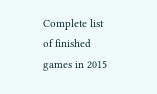Complete list of finished games in 2015